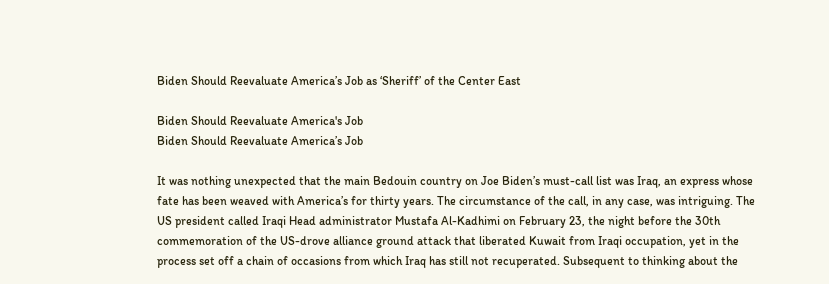Biden Should Reevaluate America’s Job as ‘Sheriff’ of the Center East

Biden Should Reevaluate America's Job
Biden Should Reevaluate America’s Job

It was nothing unexpected that the main Bedouin country on Joe Biden’s must-call list was Iraq, an express whose fate has been weaved with America’s for thirty years. The circumstance of the call, in any case, was intriguing. The US president called Iraqi Head administrator Mustafa Al-Kadhimi on February 23, the night before the 30th commemoration of the US-drove alliance ground attack that liberated Kuwait from Iraqi occupation, yet in the process set off a chain of occasions from which Iraq has still not recuperated. Subsequent to thinking about the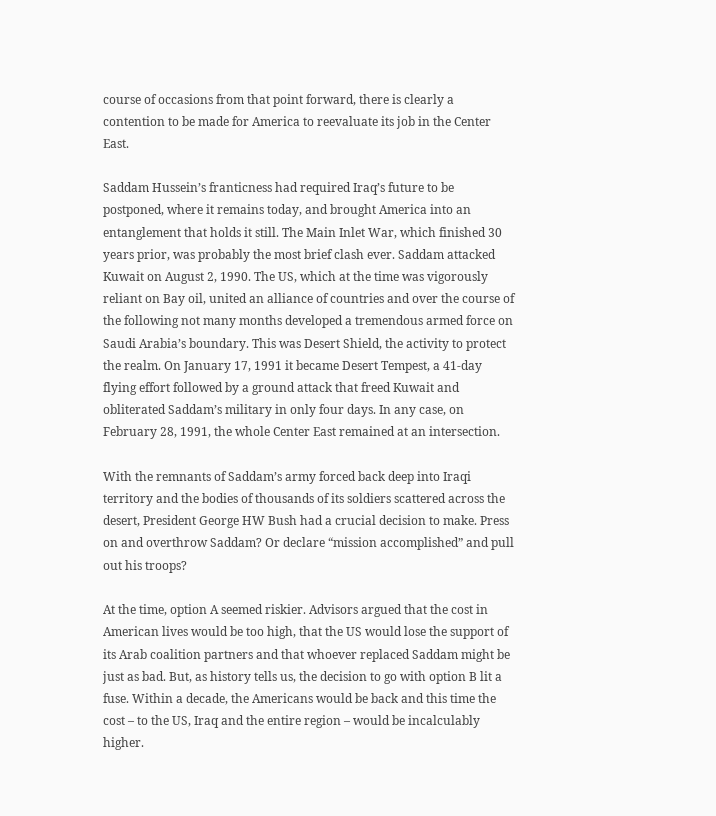course of occasions from that point forward, there is clearly a contention to be made for America to reevaluate its job in the Center East.

Saddam Hussein’s franticness had required Iraq’s future to be postponed, where it remains today, and brought America into an entanglement that holds it still. The Main Inlet War, which finished 30 years prior, was probably the most brief clash ever. Saddam attacked Kuwait on August 2, 1990. The US, which at the time was vigorously reliant on Bay oil, united an alliance of countries and over the course of the following not many months developed a tremendous armed force on Saudi Arabia’s boundary. This was Desert Shield, the activity to protect the realm. On January 17, 1991 it became Desert Tempest, a 41-day flying effort followed by a ground attack that freed Kuwait and obliterated Saddam’s military in only four days. In any case, on February 28, 1991, the whole Center East remained at an intersection.

With the remnants of Saddam’s army forced back deep into Iraqi territory and the bodies of thousands of its soldiers scattered across the desert, President George HW Bush had a crucial decision to make. Press on and overthrow Saddam? Or declare “mission accomplished” and pull out his troops?

At the time, option A seemed riskier. Advisors argued that the cost in American lives would be too high, that the US would lose the support of its Arab coalition partners and that whoever replaced Saddam might be just as bad. But, as history tells us, the decision to go with option B lit a fuse. Within a decade, the Americans would be back and this time the cost – to the US, Iraq and the entire region – would be incalculably higher.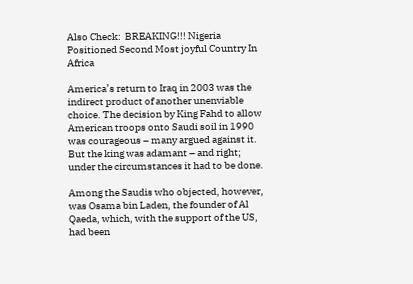Also Check:  BREAKING!!! Nigeria Positioned Second Most joyful Country In Africa

America’s return to Iraq in 2003 was the indirect product of another unenviable choice. The decision by King Fahd to allow American troops onto Saudi soil in 1990 was courageous – many argued against it. But the king was adamant – and right; under the circumstances it had to be done.

Among the Saudis who objected, however, was Osama bin Laden, the founder of Al Qaeda, which, with the support of the US, had been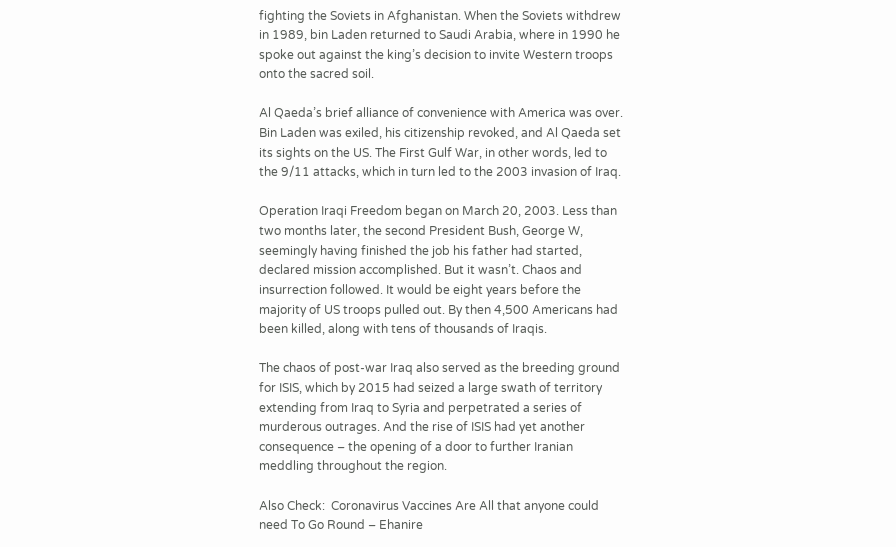fighting the Soviets in Afghanistan. When the Soviets withdrew in 1989, bin Laden returned to Saudi Arabia, where in 1990 he spoke out against the king’s decision to invite Western troops onto the sacred soil.

Al Qaeda’s brief alliance of convenience with America was over. Bin Laden was exiled, his citizenship revoked, and Al Qaeda set its sights on the US. The First Gulf War, in other words, led to the 9/11 attacks, which in turn led to the 2003 invasion of Iraq.

Operation Iraqi Freedom began on March 20, 2003. Less than two months later, the second President Bush, George W, seemingly having finished the job his father had started, declared mission accomplished. But it wasn’t. Chaos and insurrection followed. It would be eight years before the majority of US troops pulled out. By then 4,500 Americans had been killed, along with tens of thousands of Iraqis.

The chaos of post-war Iraq also served as the breeding ground for ISIS, which by 2015 had seized a large swath of territory extending from Iraq to Syria and perpetrated a series of murderous outrages. And the rise of ISIS had yet another consequence – the opening of a door to further Iranian meddling throughout the region.

Also Check:  Coronavirus Vaccines Are All that anyone could need To Go Round – Ehanire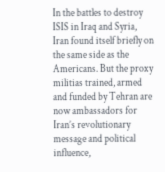In the battles to destroy ISIS in Iraq and Syria, Iran found itself briefly on the same side as the Americans. But the proxy militias trained, armed and funded by Tehran are now ambassadors for Iran’s revolutionary message and political influence,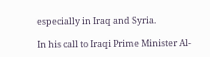especially in Iraq and Syria.

In his call to Iraqi Prime Minister Al-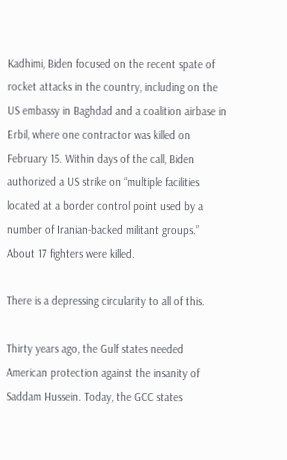Kadhimi, Biden focused on the recent spate of rocket attacks in the country, including on the US embassy in Baghdad and a coalition airbase in Erbil, where one contractor was killed on February 15. Within days of the call, Biden authorized a US strike on “multiple facilities located at a border control point used by a number of Iranian-backed militant groups.” About 17 fighters were killed.

There is a depressing circularity to all of this.

Thirty years ago, the Gulf states needed American protection against the insanity of Saddam Hussein. Today, the GCC states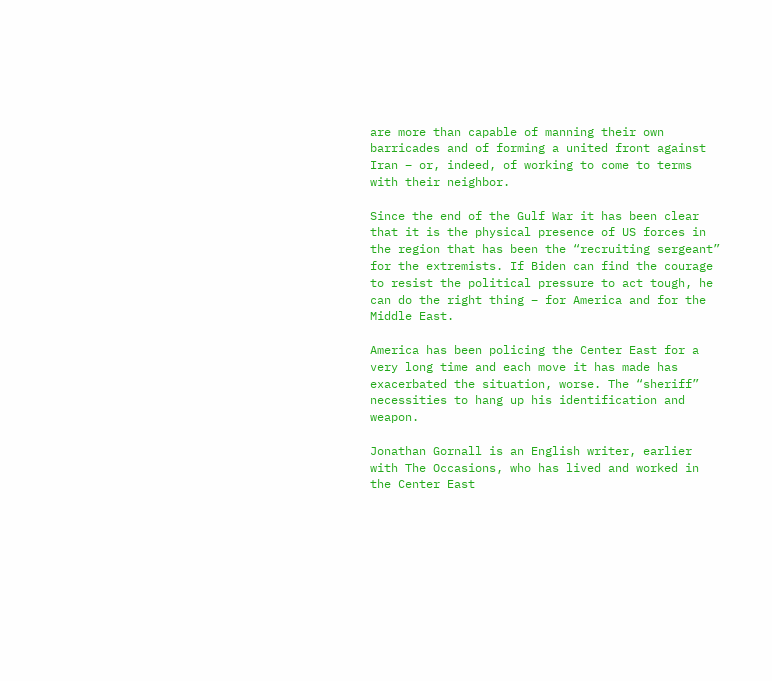are more than capable of manning their own barricades and of forming a united front against Iran – or, indeed, of working to come to terms with their neighbor.

Since the end of the Gulf War it has been clear that it is the physical presence of US forces in the region that has been the “recruiting sergeant” for the extremists. If Biden can find the courage to resist the political pressure to act tough, he can do the right thing – for America and for the Middle East.

America has been policing the Center East for a very long time and each move it has made has exacerbated the situation, worse. The “sheriff” necessities to hang up his identification and weapon.

Jonathan Gornall is an English writer, earlier with The Occasions, who has lived and worked in the Center East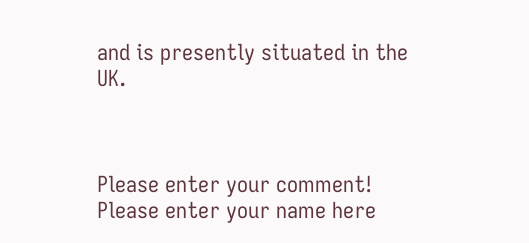and is presently situated in the UK.



Please enter your comment!
Please enter your name here